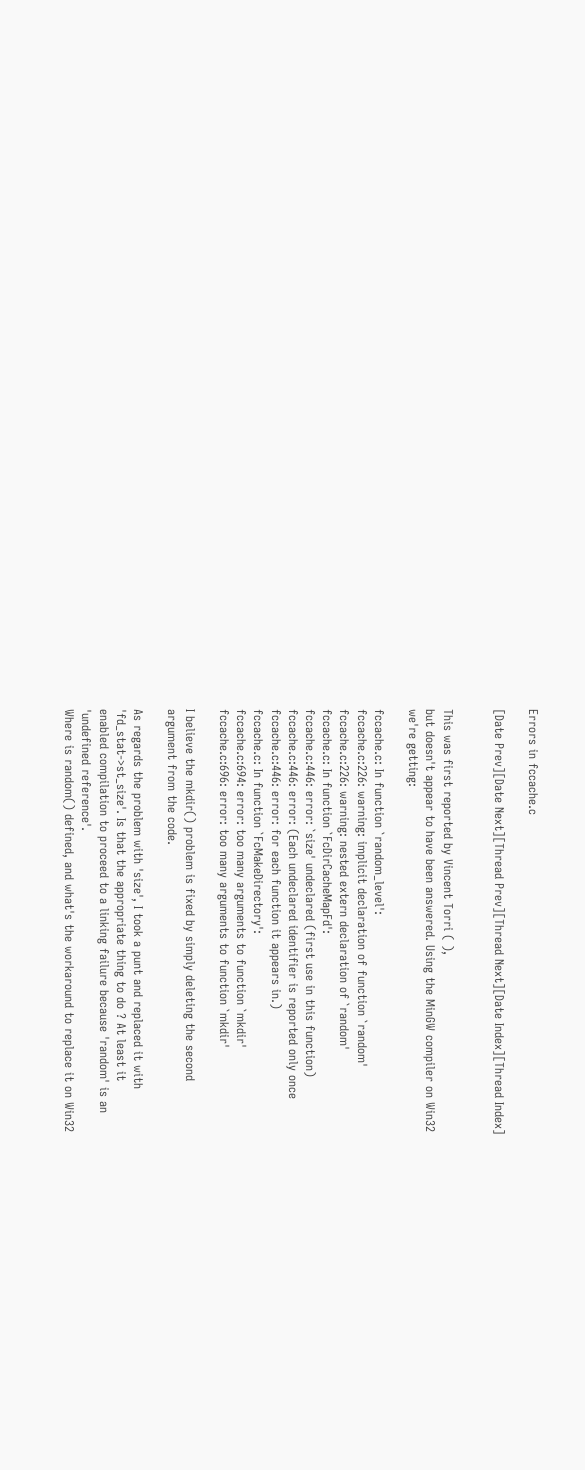Errors in fccache.c

[Date Prev][Date Next][Thread Prev][Thread Next][Date Index][Thread Index]


This was first reported by Vincent Torri ( ),
but doesn't appear to have been answered. Using the MinGW compiler on Win32
we're getting:

fccache.c: In function `random_level':
fccache.c:226: warning: implicit declaration of function `random'
fccache.c:226: warning: nested extern declaration of `random'
fccache.c: In function `FcDirCacheMapFd':
fccache.c:446: error: `size' undeclared (first use in this function)
fccache.c:446: error: (Each undeclared identifier is reported only once
fccache.c:446: error: for each function it appears in.)
fccache.c: In function `FcMakeDirectory':
fccache.c:694: error: too many arguments to function `mkdir'
fccache.c:696: error: too many arguments to function `mkdir'

I believe the mkdir() problem is fixed by simply deleting the second
argument from the code.

As regards the problem with 'size', I took a punt and replaced it with
'fd_stat->st_size'. Is that the appropriate thing to do ? At least it
enabled compilation to proceed to a linking failure because 'random' is an
'undefined reference'.
Where is random() defined, and what's the workaround to replace it on Win32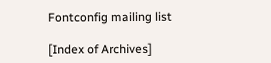Fontconfig mailing list

[Index of Archives]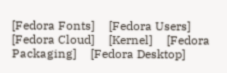[Fedora Fonts]     [Fedora Users]     [Fedora Cloud]     [Kernel]     [Fedora Packaging]     [Fedora Desktop]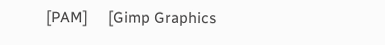[PAM]     [Gimp Graphics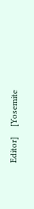Editor]     [Yosemite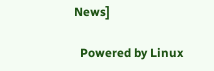News]

  Powered by Linux